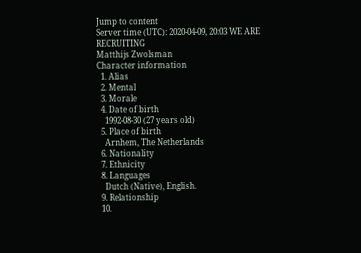Jump to content
Server time (UTC): 2020-04-09, 20:03 WE ARE RECRUITING
Matthijs Zwolsman
Character information
  1. Alias
  2. Mental
  3. Morale
  4. Date of birth
    1992-08-30 (27 years old)
  5. Place of birth
    Arnhem, The Netherlands
  6. Nationality
  7. Ethnicity
  8. Languages
    Dutch (Native), English.
  9. Relationship
  10.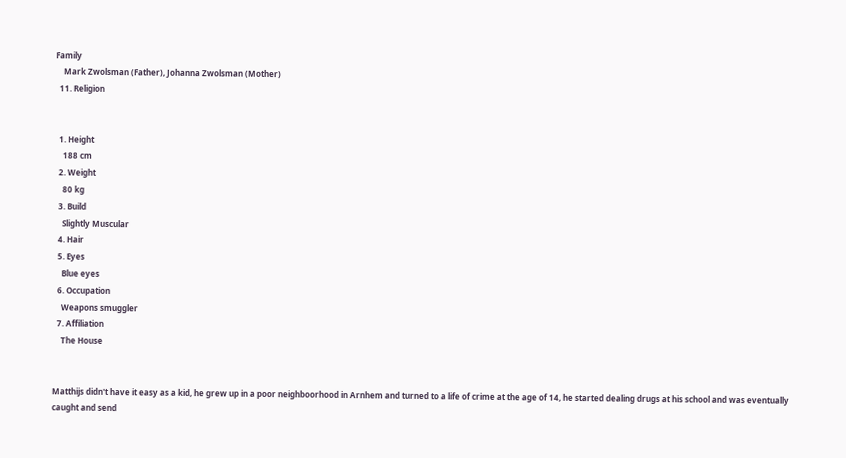Family
    Mark Zwolsman (Father), Johanna Zwolsman (Mother)
  11. Religion


  1. Height
    188 cm
  2. Weight
    80 kg
  3. Build
    Slightly Muscular
  4. Hair
  5. Eyes
    Blue eyes
  6. Occupation
    Weapons smuggler
  7. Affiliation
    The House


Matthijs didn't have it easy as a kid, he grew up in a poor neighboorhood in Arnhem and turned to a life of crime at the age of 14, he started dealing drugs at his school and was eventually caught and send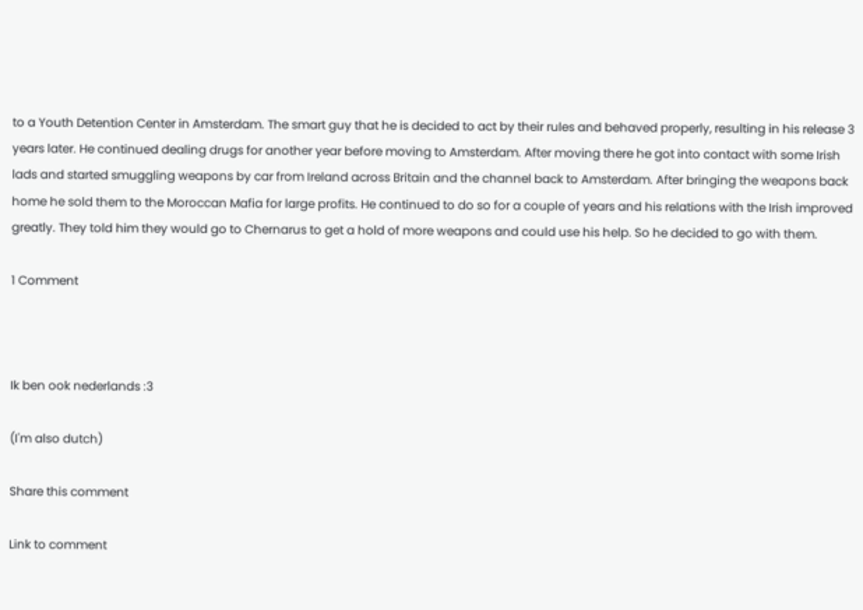to a Youth Detention Center in Amsterdam. The smart guy that he is decided to act by their rules and behaved properly, resulting in his release 3 years later. He continued dealing drugs for another year before moving to Amsterdam. After moving there he got into contact with some Irish lads and started smuggling weapons by car from Ireland across Britain and the channel back to Amsterdam. After bringing the weapons back home he sold them to the Moroccan Mafia for large profits. He continued to do so for a couple of years and his relations with the Irish improved greatly. They told him they would go to Chernarus to get a hold of more weapons and could use his help. So he decided to go with them.

1 Comment



Ik ben ook nederlands :3

(I'm also dutch)

Share this comment

Link to comment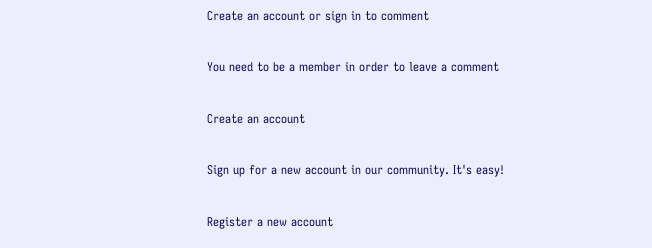Create an account or sign in to comment

You need to be a member in order to leave a comment

Create an account

Sign up for a new account in our community. It's easy!

Register a new account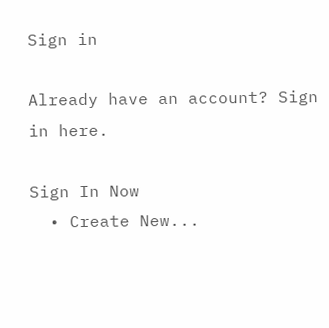Sign in

Already have an account? Sign in here.

Sign In Now
  • Create New...